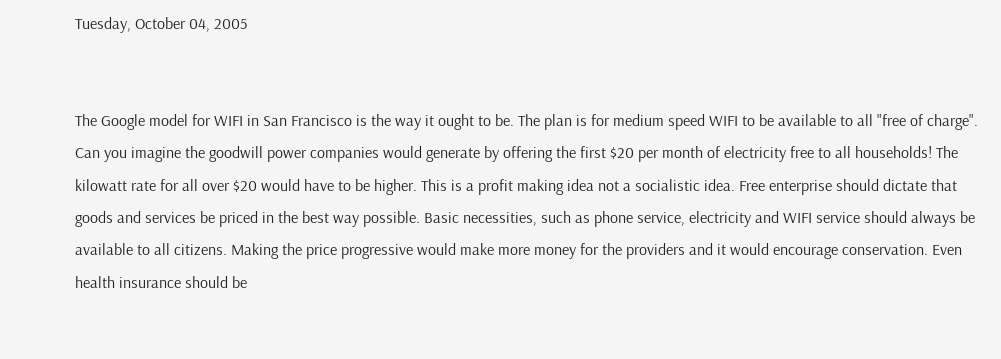Tuesday, October 04, 2005


The Google model for WIFI in San Francisco is the way it ought to be. The plan is for medium speed WIFI to be available to all "free of charge". Can you imagine the goodwill power companies would generate by offering the first $20 per month of electricity free to all households! The kilowatt rate for all over $20 would have to be higher. This is a profit making idea not a socialistic idea. Free enterprise should dictate that goods and services be priced in the best way possible. Basic necessities, such as phone service, electricity and WIFI service should always be available to all citizens. Making the price progressive would make more money for the providers and it would encourage conservation. Even health insurance should be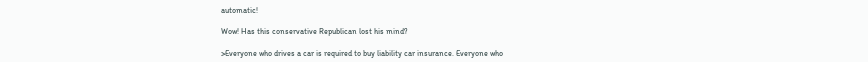automatic!

Wow! Has this conservative Republican lost his mind?

>Everyone who drives a car is required to buy liability car insurance. Everyone who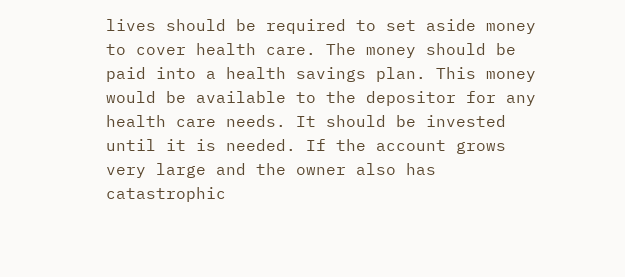lives should be required to set aside money to cover health care. The money should be paid into a health savings plan. This money would be available to the depositor for any health care needs. It should be invested until it is needed. If the account grows very large and the owner also has catastrophic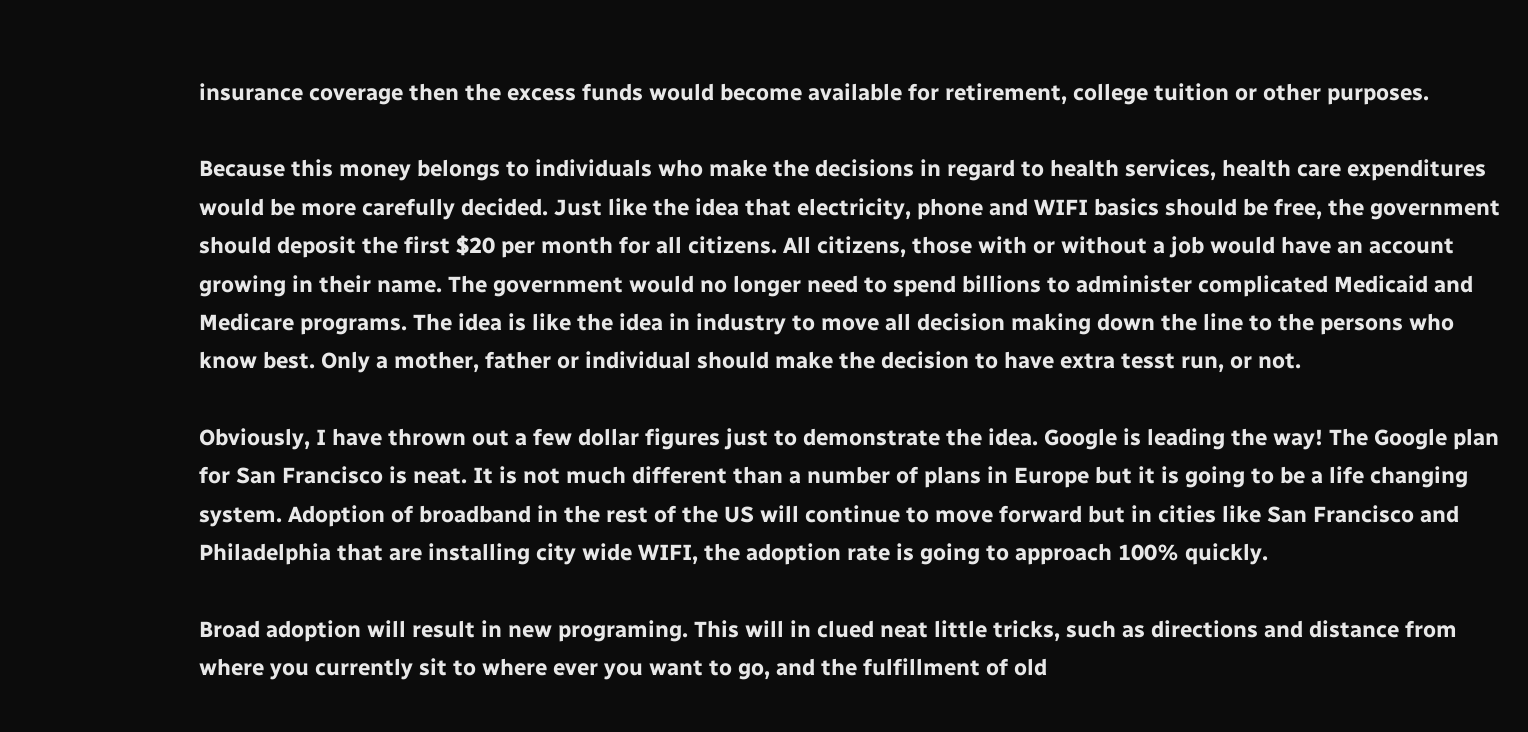insurance coverage then the excess funds would become available for retirement, college tuition or other purposes.

Because this money belongs to individuals who make the decisions in regard to health services, health care expenditures would be more carefully decided. Just like the idea that electricity, phone and WIFI basics should be free, the government should deposit the first $20 per month for all citizens. All citizens, those with or without a job would have an account growing in their name. The government would no longer need to spend billions to administer complicated Medicaid and Medicare programs. The idea is like the idea in industry to move all decision making down the line to the persons who know best. Only a mother, father or individual should make the decision to have extra tesst run, or not.

Obviously, I have thrown out a few dollar figures just to demonstrate the idea. Google is leading the way! The Google plan for San Francisco is neat. It is not much different than a number of plans in Europe but it is going to be a life changing system. Adoption of broadband in the rest of the US will continue to move forward but in cities like San Francisco and Philadelphia that are installing city wide WIFI, the adoption rate is going to approach 100% quickly.

Broad adoption will result in new programing. This will in clued neat little tricks, such as directions and distance from where you currently sit to where ever you want to go, and the fulfillment of old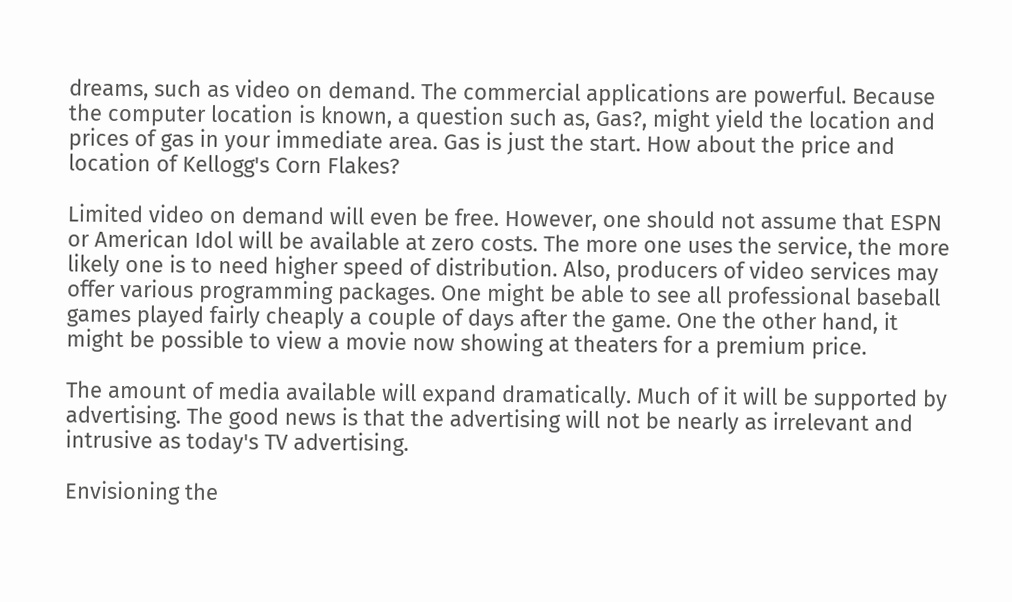dreams, such as video on demand. The commercial applications are powerful. Because the computer location is known, a question such as, Gas?, might yield the location and prices of gas in your immediate area. Gas is just the start. How about the price and location of Kellogg's Corn Flakes?

Limited video on demand will even be free. However, one should not assume that ESPN or American Idol will be available at zero costs. The more one uses the service, the more likely one is to need higher speed of distribution. Also, producers of video services may offer various programming packages. One might be able to see all professional baseball games played fairly cheaply a couple of days after the game. One the other hand, it might be possible to view a movie now showing at theaters for a premium price.

The amount of media available will expand dramatically. Much of it will be supported by advertising. The good news is that the advertising will not be nearly as irrelevant and intrusive as today's TV advertising.

Envisioning the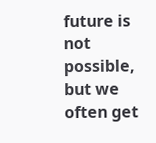future is not possible, but we often get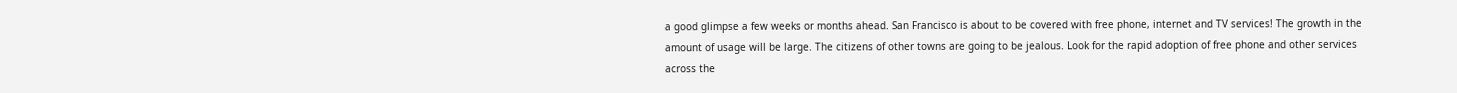a good glimpse a few weeks or months ahead. San Francisco is about to be covered with free phone, internet and TV services! The growth in the amount of usage will be large. The citizens of other towns are going to be jealous. Look for the rapid adoption of free phone and other services across the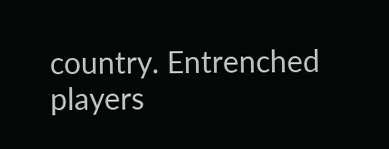country. Entrenched players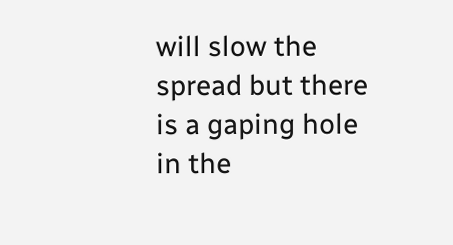will slow the spread but there is a gaping hole in the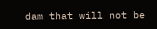dam that will not be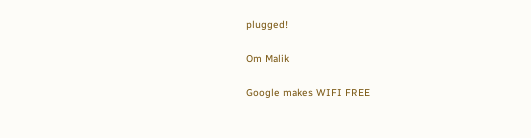plugged!

Om Malik

Google makes WIFI FREE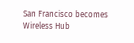San Francisco becomes Wireless Hub